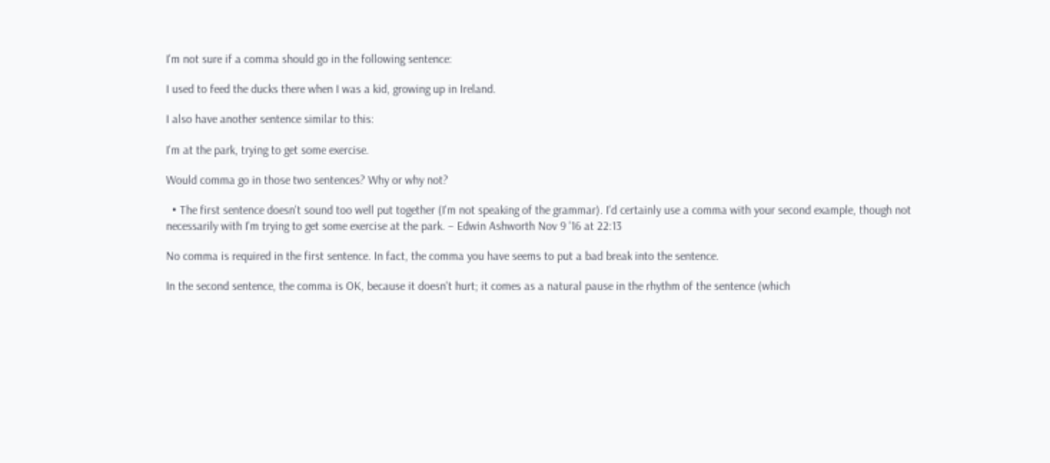I'm not sure if a comma should go in the following sentence:

I used to feed the ducks there when I was a kid, growing up in Ireland.

I also have another sentence similar to this:

I'm at the park, trying to get some exercise.

Would comma go in those two sentences? Why or why not?

  • The first sentence doesn't sound too well put together (I'm not speaking of the grammar). I'd certainly use a comma with your second example, though not necessarily with I'm trying to get some exercise at the park. – Edwin Ashworth Nov 9 '16 at 22:13

No comma is required in the first sentence. In fact, the comma you have seems to put a bad break into the sentence.

In the second sentence, the comma is OK, because it doesn't hurt; it comes as a natural pause in the rhythm of the sentence (which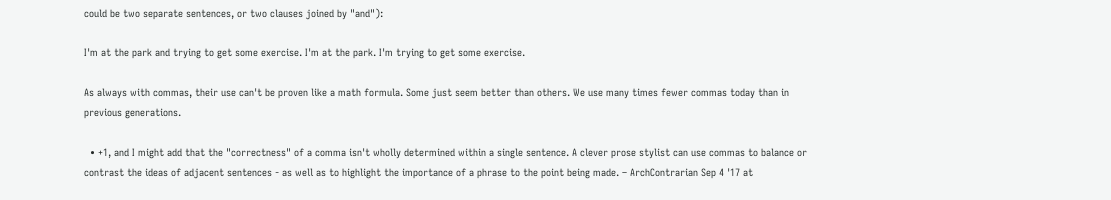could be two separate sentences, or two clauses joined by "and"):

I'm at the park and trying to get some exercise. I'm at the park. I'm trying to get some exercise.

As always with commas, their use can't be proven like a math formula. Some just seem better than others. We use many times fewer commas today than in previous generations.

  • +1, and I might add that the "correctness" of a comma isn't wholly determined within a single sentence. A clever prose stylist can use commas to balance or contrast the ideas of adjacent sentences - as well as to highlight the importance of a phrase to the point being made. – ArchContrarian Sep 4 '17 at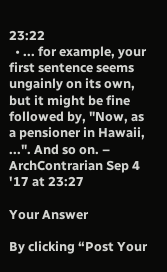23:22
  • ... for example, your first sentence seems ungainly on its own, but it might be fine followed by, "Now, as a pensioner in Hawaii, ...". And so on. – ArchContrarian Sep 4 '17 at 23:27

Your Answer

By clicking “Post Your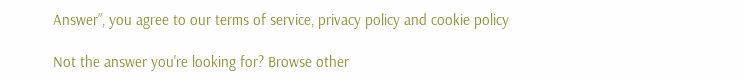Answer”, you agree to our terms of service, privacy policy and cookie policy

Not the answer you're looking for? Browse other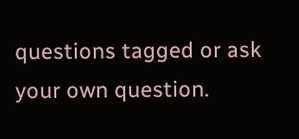questions tagged or ask your own question.